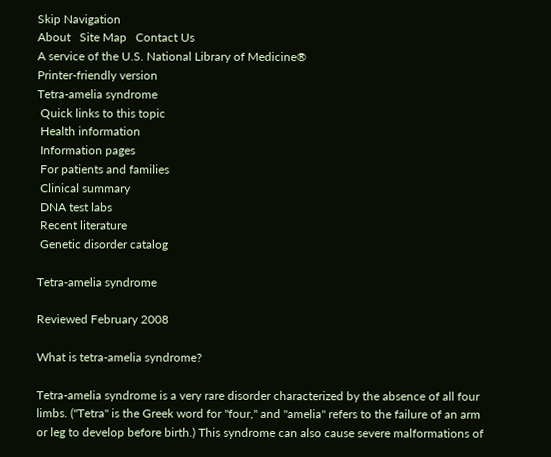Skip Navigation
About   Site Map   Contact Us
A service of the U.S. National Library of Medicine®
Printer-friendly version
Tetra-amelia syndrome
 Quick links to this topic
 Health information
 Information pages
 For patients and families
 Clinical summary
 DNA test labs
 Recent literature
 Genetic disorder catalog

Tetra-amelia syndrome

Reviewed February 2008

What is tetra-amelia syndrome?

Tetra-amelia syndrome is a very rare disorder characterized by the absence of all four limbs. ("Tetra" is the Greek word for "four," and "amelia" refers to the failure of an arm or leg to develop before birth.) This syndrome can also cause severe malformations of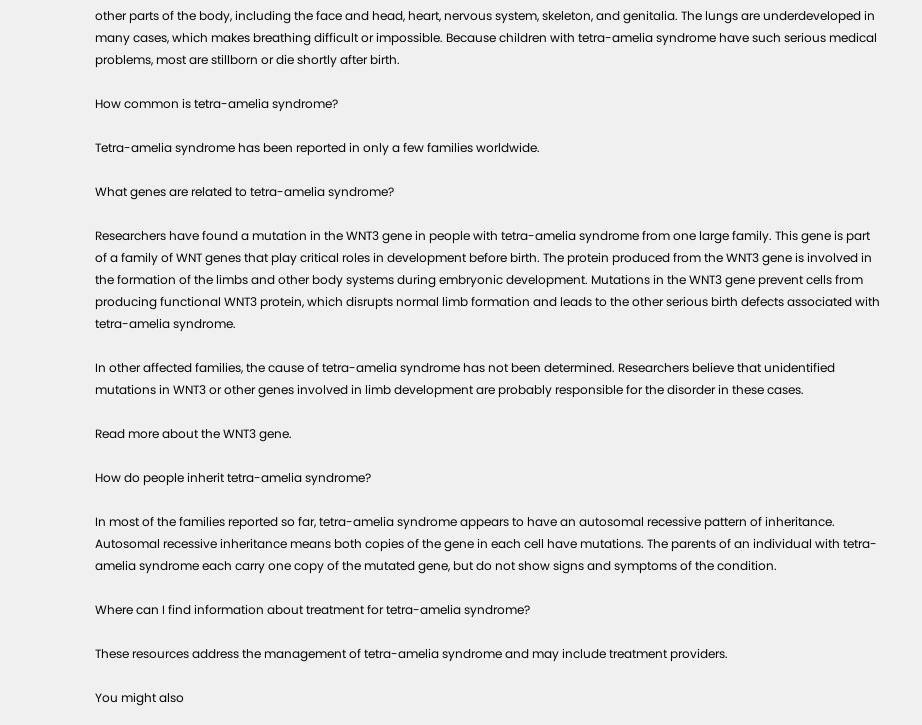other parts of the body, including the face and head, heart, nervous system, skeleton, and genitalia. The lungs are underdeveloped in many cases, which makes breathing difficult or impossible. Because children with tetra-amelia syndrome have such serious medical problems, most are stillborn or die shortly after birth.

How common is tetra-amelia syndrome?

Tetra-amelia syndrome has been reported in only a few families worldwide.

What genes are related to tetra-amelia syndrome?

Researchers have found a mutation in the WNT3 gene in people with tetra-amelia syndrome from one large family. This gene is part of a family of WNT genes that play critical roles in development before birth. The protein produced from the WNT3 gene is involved in the formation of the limbs and other body systems during embryonic development. Mutations in the WNT3 gene prevent cells from producing functional WNT3 protein, which disrupts normal limb formation and leads to the other serious birth defects associated with tetra-amelia syndrome.

In other affected families, the cause of tetra-amelia syndrome has not been determined. Researchers believe that unidentified mutations in WNT3 or other genes involved in limb development are probably responsible for the disorder in these cases.

Read more about the WNT3 gene.

How do people inherit tetra-amelia syndrome?

In most of the families reported so far, tetra-amelia syndrome appears to have an autosomal recessive pattern of inheritance. Autosomal recessive inheritance means both copies of the gene in each cell have mutations. The parents of an individual with tetra-amelia syndrome each carry one copy of the mutated gene, but do not show signs and symptoms of the condition.

Where can I find information about treatment for tetra-amelia syndrome?

These resources address the management of tetra-amelia syndrome and may include treatment providers.

You might also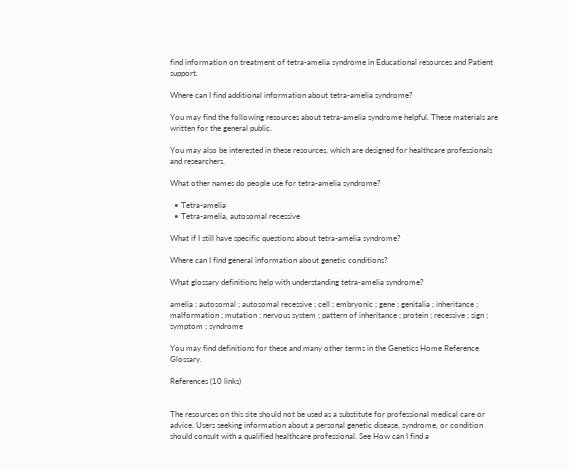find information on treatment of tetra-amelia syndrome in Educational resources and Patient support.

Where can I find additional information about tetra-amelia syndrome?

You may find the following resources about tetra-amelia syndrome helpful. These materials are written for the general public.

You may also be interested in these resources, which are designed for healthcare professionals and researchers.

What other names do people use for tetra-amelia syndrome?

  • Tetra-amelia
  • Tetra-amelia, autosomal recessive

What if I still have specific questions about tetra-amelia syndrome?

Where can I find general information about genetic conditions?

What glossary definitions help with understanding tetra-amelia syndrome?

amelia ; autosomal ; autosomal recessive ; cell ; embryonic ; gene ; genitalia ; inheritance ; malformation ; mutation ; nervous system ; pattern of inheritance ; protein ; recessive ; sign ; symptom ; syndrome

You may find definitions for these and many other terms in the Genetics Home Reference Glossary.

References (10 links)


The resources on this site should not be used as a substitute for professional medical care or advice. Users seeking information about a personal genetic disease, syndrome, or condition should consult with a qualified healthcare professional. See How can I find a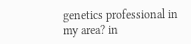genetics professional in my area? in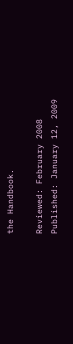the Handbook.

Reviewed: February 2008
Published: January 12, 2009